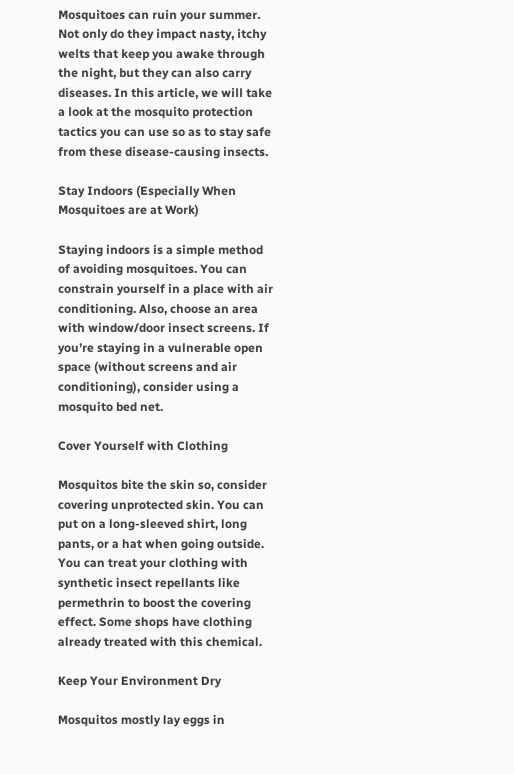Mosquitoes can ruin your summer. Not only do they impact nasty, itchy welts that keep you awake through the night, but they can also carry diseases. In this article, we will take a look at the mosquito protection tactics you can use so as to stay safe from these disease-causing insects.

Stay Indoors (Especially When Mosquitoes are at Work)

Staying indoors is a simple method of avoiding mosquitoes. You can constrain yourself in a place with air conditioning. Also, choose an area with window/door insect screens. If you’re staying in a vulnerable open space (without screens and air conditioning), consider using a mosquito bed net.

Cover Yourself with Clothing

Mosquitos bite the skin so, consider covering unprotected skin. You can put on a long-sleeved shirt, long pants, or a hat when going outside. You can treat your clothing with synthetic insect repellants like permethrin to boost the covering effect. Some shops have clothing already treated with this chemical.

Keep Your Environment Dry

Mosquitos mostly lay eggs in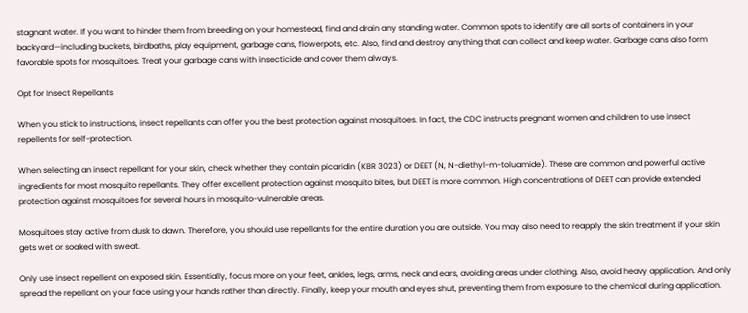stagnant water. If you want to hinder them from breeding on your homestead, find and drain any standing water. Common spots to identify are all sorts of containers in your backyard—including buckets, birdbaths, play equipment, garbage cans, flowerpots, etc. Also, find and destroy anything that can collect and keep water. Garbage cans also form favorable spots for mosquitoes. Treat your garbage cans with insecticide and cover them always.

Opt for Insect Repellants

When you stick to instructions, insect repellants can offer you the best protection against mosquitoes. In fact, the CDC instructs pregnant women and children to use insect repellents for self-protection.

When selecting an insect repellant for your skin, check whether they contain picaridin (KBR 3023) or DEET (N, N-diethyl-m-toluamide). These are common and powerful active ingredients for most mosquito repellants. They offer excellent protection against mosquito bites, but DEET is more common. High concentrations of DEET can provide extended protection against mosquitoes for several hours in mosquito-vulnerable areas.

Mosquitoes stay active from dusk to dawn. Therefore, you should use repellants for the entire duration you are outside. You may also need to reapply the skin treatment if your skin gets wet or soaked with sweat.

Only use insect repellent on exposed skin. Essentially, focus more on your feet, ankles, legs, arms, neck and ears, avoiding areas under clothing. Also, avoid heavy application. And only spread the repellant on your face using your hands rather than directly. Finally, keep your mouth and eyes shut, preventing them from exposure to the chemical during application.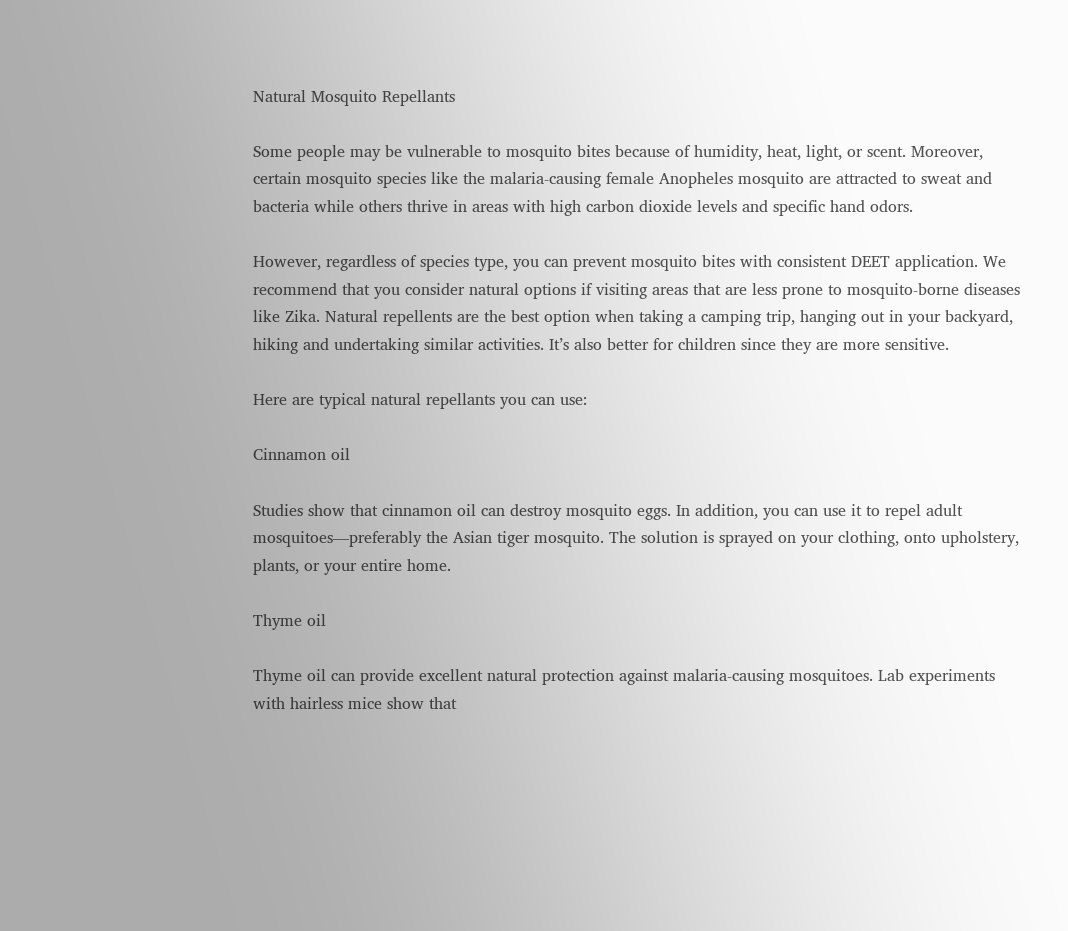Natural Mosquito Repellants

Some people may be vulnerable to mosquito bites because of humidity, heat, light, or scent. Moreover, certain mosquito species like the malaria-causing female Anopheles mosquito are attracted to sweat and bacteria while others thrive in areas with high carbon dioxide levels and specific hand odors.

However, regardless of species type, you can prevent mosquito bites with consistent DEET application. We recommend that you consider natural options if visiting areas that are less prone to mosquito-borne diseases like Zika. Natural repellents are the best option when taking a camping trip, hanging out in your backyard, hiking and undertaking similar activities. It’s also better for children since they are more sensitive.

Here are typical natural repellants you can use:

Cinnamon oil

Studies show that cinnamon oil can destroy mosquito eggs. In addition, you can use it to repel adult mosquitoes—preferably the Asian tiger mosquito. The solution is sprayed on your clothing, onto upholstery, plants, or your entire home.

Thyme oil

Thyme oil can provide excellent natural protection against malaria-causing mosquitoes. Lab experiments with hairless mice show that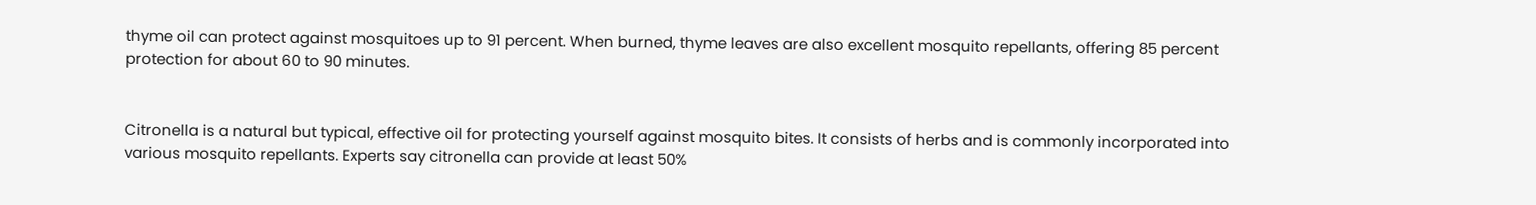thyme oil can protect against mosquitoes up to 91 percent. When burned, thyme leaves are also excellent mosquito repellants, offering 85 percent protection for about 60 to 90 minutes.


Citronella is a natural but typical, effective oil for protecting yourself against mosquito bites. It consists of herbs and is commonly incorporated into various mosquito repellants. Experts say citronella can provide at least 50%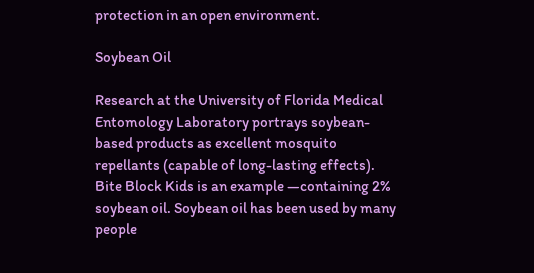protection in an open environment.

Soybean Oil

Research at the University of Florida Medical Entomology Laboratory portrays soybean-based products as excellent mosquito repellants (capable of long-lasting effects). Bite Block Kids is an example —containing 2% soybean oil. Soybean oil has been used by many people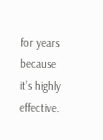for years because it’s highly effective.